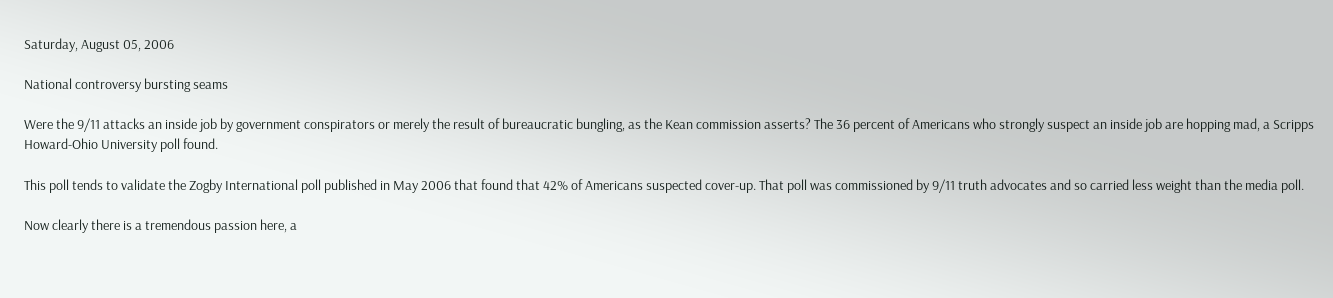Saturday, August 05, 2006

National controversy bursting seams

Were the 9/11 attacks an inside job by government conspirators or merely the result of bureaucratic bungling, as the Kean commission asserts? The 36 percent of Americans who strongly suspect an inside job are hopping mad, a Scripps Howard-Ohio University poll found.

This poll tends to validate the Zogby International poll published in May 2006 that found that 42% of Americans suspected cover-up. That poll was commissioned by 9/11 truth advocates and so carried less weight than the media poll.

Now clearly there is a tremendous passion here, a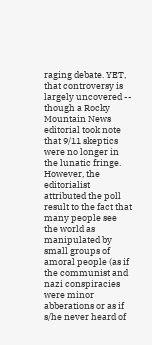raging debate. YET, that controversy is largely uncovered -- though a Rocky Mountain News editorial took note that 9/11 skeptics were no longer in the lunatic fringe. However, the editorialist attributed the poll result to the fact that many people see the world as manipulated by small groups of amoral people (as if the communist and nazi conspiracies were minor abberations or as if s/he never heard of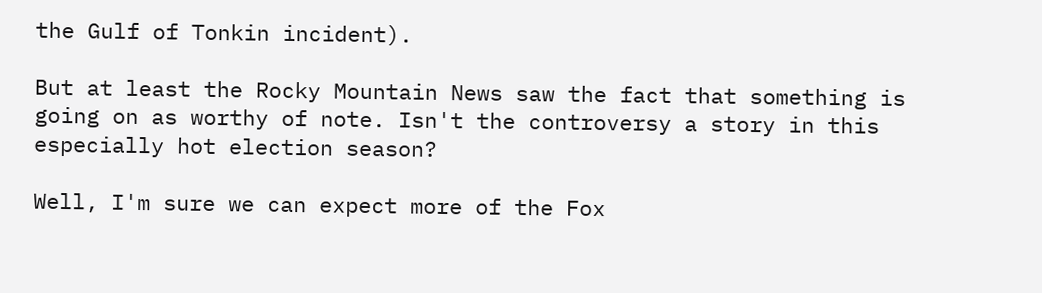the Gulf of Tonkin incident).

But at least the Rocky Mountain News saw the fact that something is going on as worthy of note. Isn't the controversy a story in this especially hot election season?

Well, I'm sure we can expect more of the Fox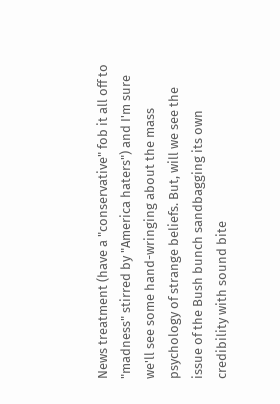News treatment (have a "conservative" fob it all off to "madness" stirred by "America haters") and I'm sure we'll see some hand-wringing about the mass psychology of strange beliefs. But, will we see the issue of the Bush bunch sandbagging its own credibility with sound bite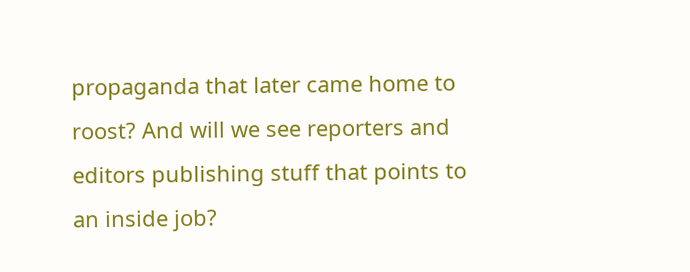propaganda that later came home to roost? And will we see reporters and editors publishing stuff that points to an inside job?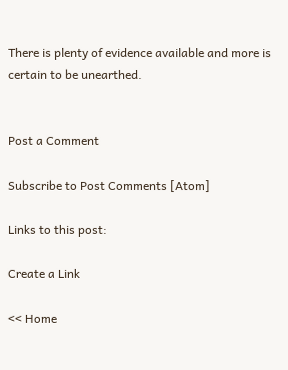There is plenty of evidence available and more is certain to be unearthed.


Post a Comment

Subscribe to Post Comments [Atom]

Links to this post:

Create a Link

<< Home